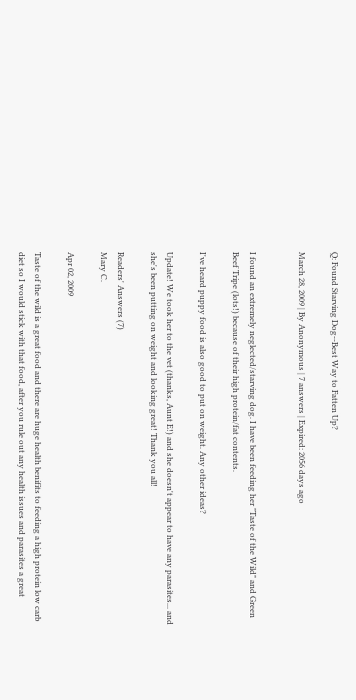Q: Found Starving Dog--Best Way to Fatten Up?

March 28, 2009 | By Anonymous | 7 answers | Expired: 2056 days ago


I found an extremely neglected/starving dog. I have been feeding her "Taste of the Wild" and Green Beef Tripe (lots!) because of their high protein/fat contents.

I've heard puppy food is also good to put on weight. Any other ideas?

Update! We took her to the vet (thanks, Aunt E!) and she doesn't appear to have any parasites... and she's been putting on weight and looking great! Thank you all!

Readers' Answers (7)
Mary C.

Apr 02, 2009

Taste of the wild is a great food and there are huge health benifits to feeding a high protein low carb diet so I would stick with that food, after you rule out any health issues and parasites a great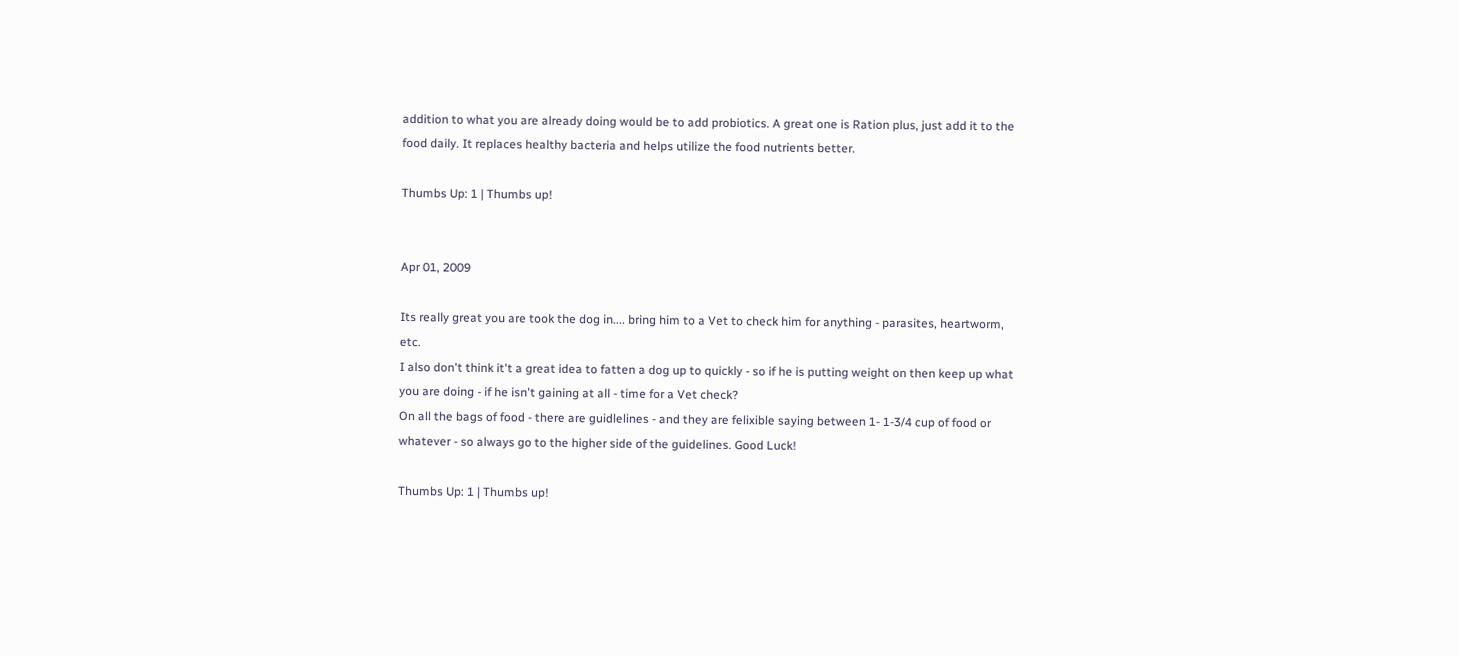addition to what you are already doing would be to add probiotics. A great one is Ration plus, just add it to the food daily. It replaces healthy bacteria and helps utilize the food nutrients better.

Thumbs Up: 1 | Thumbs up!


Apr 01, 2009

Its really great you are took the dog in.... bring him to a Vet to check him for anything - parasites, heartworm, etc.
I also don't think it't a great idea to fatten a dog up to quickly - so if he is putting weight on then keep up what you are doing - if he isn't gaining at all - time for a Vet check?
On all the bags of food - there are guidlelines - and they are felixible saying between 1- 1-3/4 cup of food or whatever - so always go to the higher side of the guidelines. Good Luck!

Thumbs Up: 1 | Thumbs up!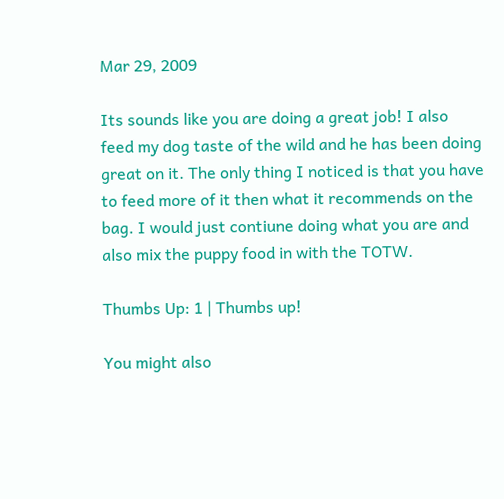Mar 29, 2009

Its sounds like you are doing a great job! I also feed my dog taste of the wild and he has been doing great on it. The only thing I noticed is that you have to feed more of it then what it recommends on the bag. I would just contiune doing what you are and also mix the puppy food in with the TOTW.

Thumbs Up: 1 | Thumbs up!

You might also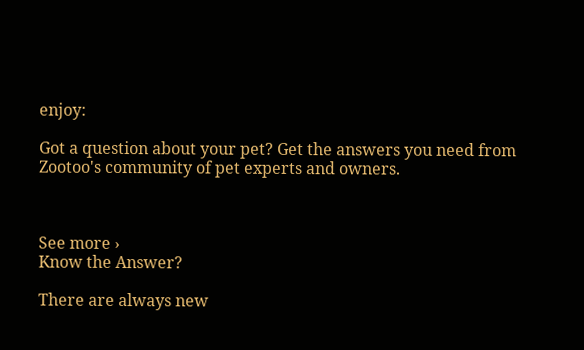enjoy:

Got a question about your pet? Get the answers you need from Zootoo's community of pet experts and owners.



See more ›
Know the Answer?

There are always new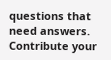questions that need answers. Contribute your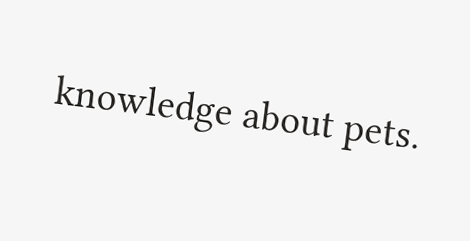knowledge about pets.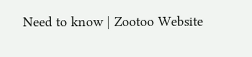Need to know | Zootoo Website